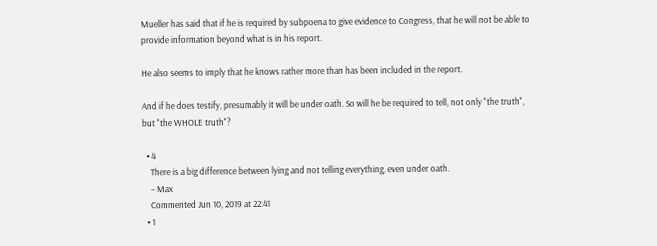Mueller has said that if he is required by subpoena to give evidence to Congress, that he will not be able to provide information beyond what is in his report.

He also seems to imply that he knows rather more than has been included in the report.

And if he does testify, presumably it will be under oath. So will he be required to tell, not only "the truth", but "the WHOLE truth"?

  • 4
    There is a big difference between lying and not telling everything, even under oath.
    – Max
    Commented Jun 10, 2019 at 22:41
  • 1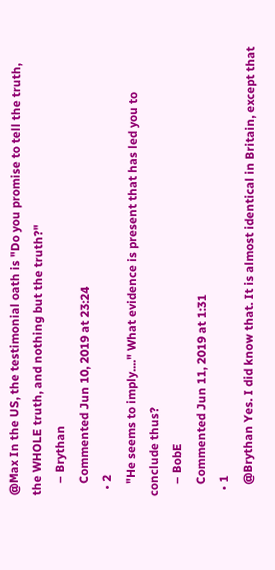@Max In the US, the testimonial oath is "Do you promise to tell the truth, the WHOLE truth, and nothing but the truth?"
    – Brythan
    Commented Jun 10, 2019 at 23:24
  • 2
    "He seems to imply...." What evidence is present that has led you to conclude thus?
    – BobE
    Commented Jun 11, 2019 at 1:31
  • 1
    @Brythan Yes. I did know that. It is almost identical in Britain, except that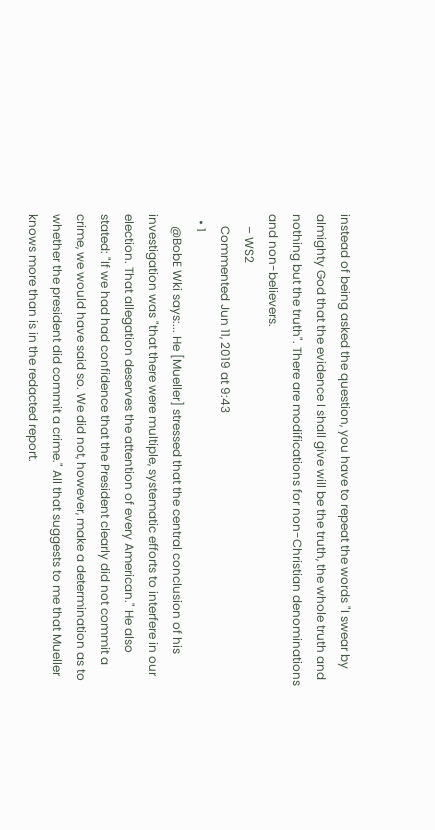instead of being asked the question, you have to repeat the words "I swear by almighty God that the evidence I shall give will be the truth, the whole truth and nothing but the truth". There are modifications for non-Christian denominations and non-believers.
    – WS2
    Commented Jun 11, 2019 at 9:43
  • 1
    @BobE Wki says:... He [Mueller] stressed that the central conclusion of his investigation was "that there were multiple, systematic efforts to interfere in our election. That allegation deserves the attention of every American." He also stated: "If we had had confidence that the President clearly did not commit a crime, we would have said so. We did not, however, make a determination as to whether the president did commit a crime." All that suggests to me that Mueller knows more than is in the redacted report.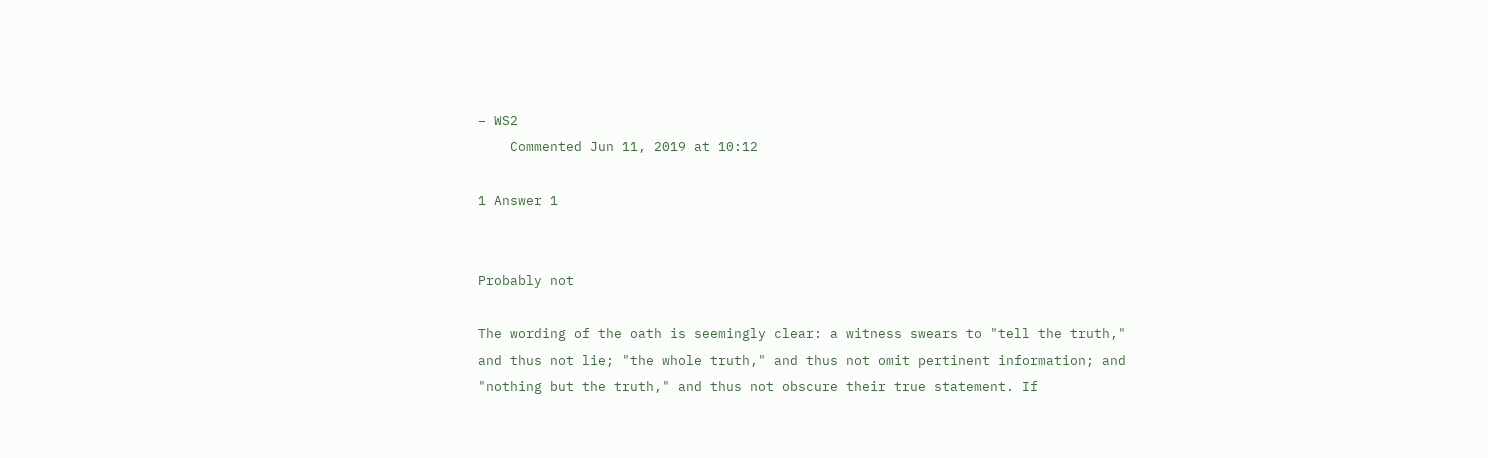– WS2
    Commented Jun 11, 2019 at 10:12

1 Answer 1


Probably not

The wording of the oath is seemingly clear: a witness swears to "tell the truth," and thus not lie; "the whole truth," and thus not omit pertinent information; and "nothing but the truth," and thus not obscure their true statement. If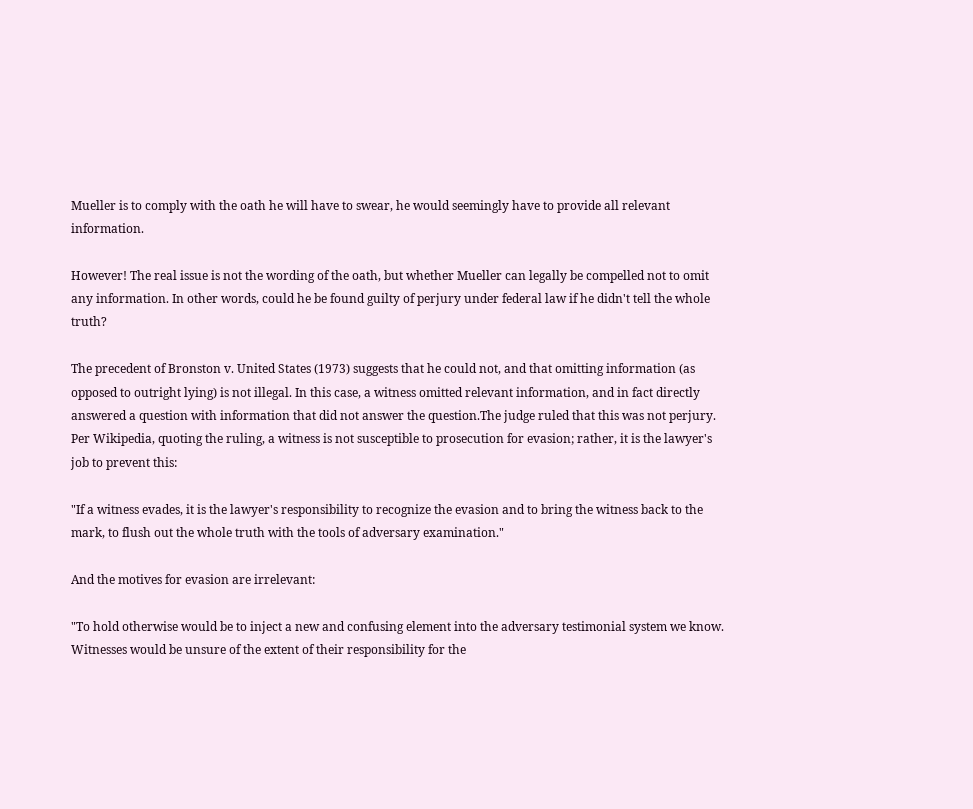Mueller is to comply with the oath he will have to swear, he would seemingly have to provide all relevant information.

However! The real issue is not the wording of the oath, but whether Mueller can legally be compelled not to omit any information. In other words, could he be found guilty of perjury under federal law if he didn't tell the whole truth?

The precedent of Bronston v. United States (1973) suggests that he could not, and that omitting information (as opposed to outright lying) is not illegal. In this case, a witness omitted relevant information, and in fact directly answered a question with information that did not answer the question.The judge ruled that this was not perjury. Per Wikipedia, quoting the ruling, a witness is not susceptible to prosecution for evasion; rather, it is the lawyer's job to prevent this:

"If a witness evades, it is the lawyer's responsibility to recognize the evasion and to bring the witness back to the mark, to flush out the whole truth with the tools of adversary examination."

And the motives for evasion are irrelevant:

"To hold otherwise would be to inject a new and confusing element into the adversary testimonial system we know. Witnesses would be unsure of the extent of their responsibility for the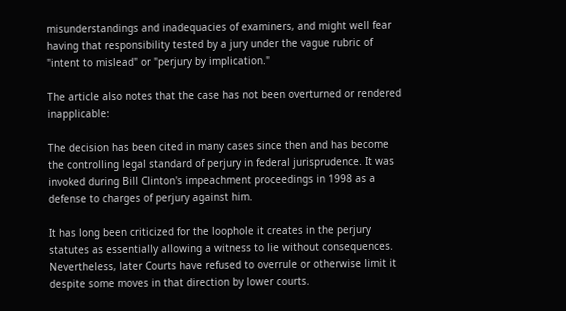misunderstandings and inadequacies of examiners, and might well fear having that responsibility tested by a jury under the vague rubric of "intent to mislead" or "perjury by implication."

The article also notes that the case has not been overturned or rendered inapplicable:

The decision has been cited in many cases since then and has become the controlling legal standard of perjury in federal jurisprudence. It was invoked during Bill Clinton's impeachment proceedings in 1998 as a defense to charges of perjury against him.

It has long been criticized for the loophole it creates in the perjury statutes as essentially allowing a witness to lie without consequences. Nevertheless, later Courts have refused to overrule or otherwise limit it despite some moves in that direction by lower courts.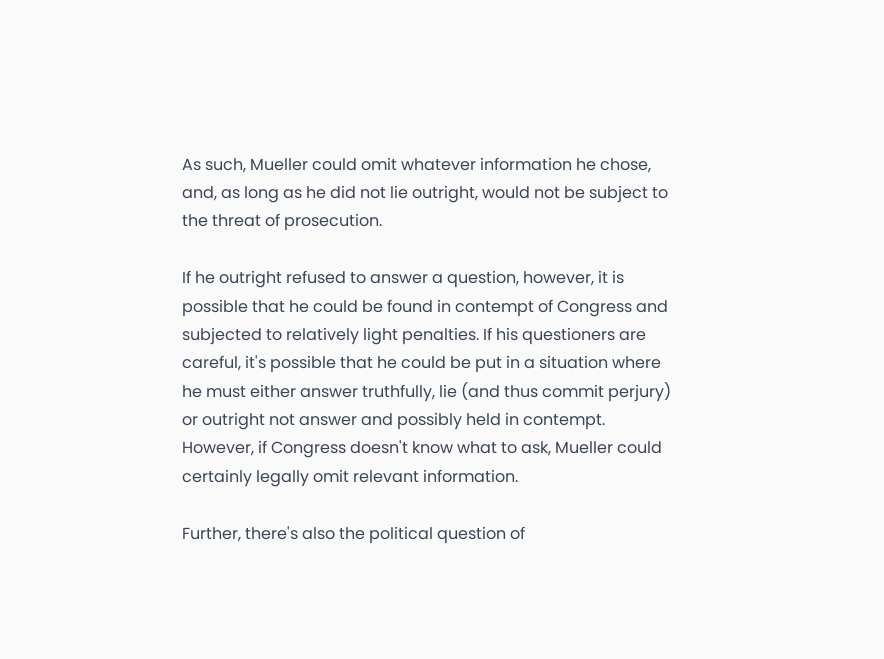As such, Mueller could omit whatever information he chose, and, as long as he did not lie outright, would not be subject to the threat of prosecution.

If he outright refused to answer a question, however, it is possible that he could be found in contempt of Congress and subjected to relatively light penalties. If his questioners are careful, it's possible that he could be put in a situation where he must either answer truthfully, lie (and thus commit perjury) or outright not answer and possibly held in contempt. However, if Congress doesn't know what to ask, Mueller could certainly legally omit relevant information.

Further, there's also the political question of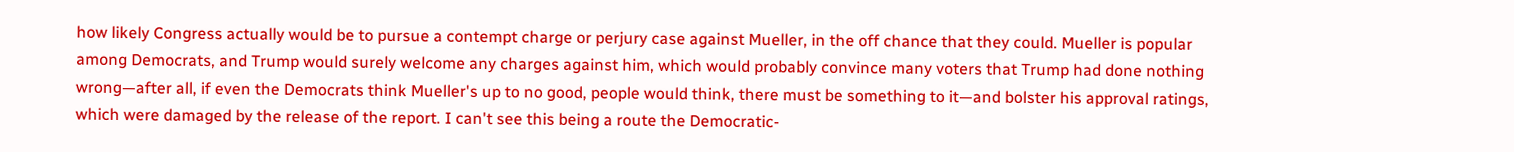how likely Congress actually would be to pursue a contempt charge or perjury case against Mueller, in the off chance that they could. Mueller is popular among Democrats, and Trump would surely welcome any charges against him, which would probably convince many voters that Trump had done nothing wrong—after all, if even the Democrats think Mueller's up to no good, people would think, there must be something to it—and bolster his approval ratings, which were damaged by the release of the report. I can't see this being a route the Democratic-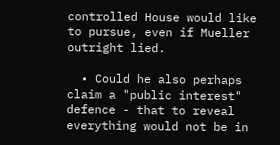controlled House would like to pursue, even if Mueller outright lied.

  • Could he also perhaps claim a "public interest" defence - that to reveal everything would not be in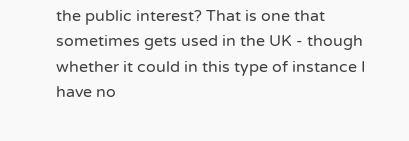the public interest? That is one that sometimes gets used in the UK - though whether it could in this type of instance I have no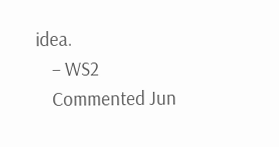idea.
    – WS2
    Commented Jun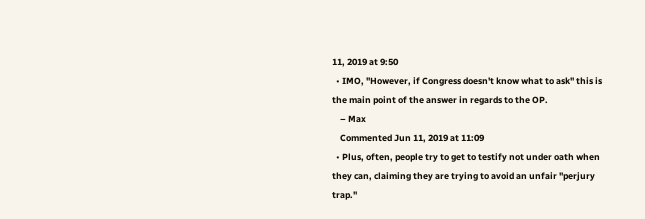11, 2019 at 9:50
  • IMO, "However, if Congress doesn't know what to ask" this is the main point of the answer in regards to the OP.
    – Max
    Commented Jun 11, 2019 at 11:09
  • Plus, often, people try to get to testify not under oath when they can, claiming they are trying to avoid an unfair "perjury trap."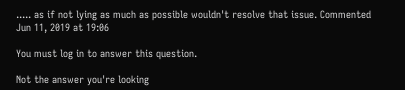..... as if not lying as much as possible wouldn't resolve that issue. Commented Jun 11, 2019 at 19:06

You must log in to answer this question.

Not the answer you're looking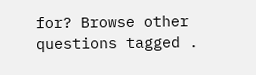for? Browse other questions tagged .